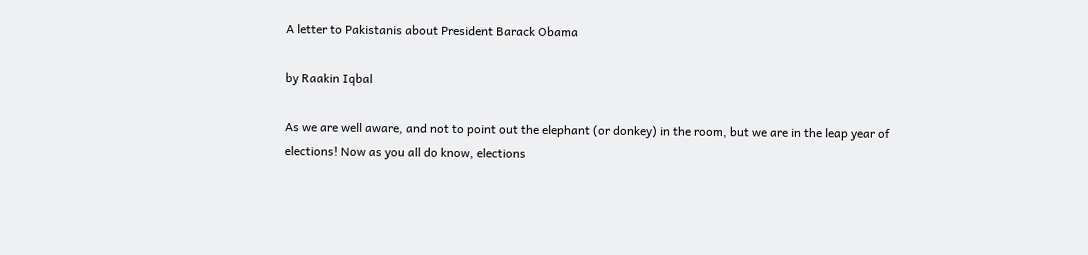A letter to Pakistanis about President Barack Obama

by Raakin Iqbal

As we are well aware, and not to point out the elephant (or donkey) in the room, but we are in the leap year of elections! Now as you all do know, elections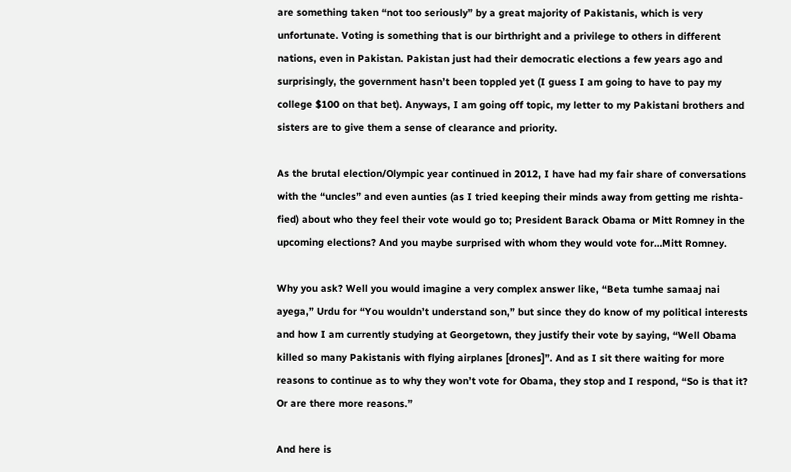are something taken “not too seriously” by a great majority of Pakistanis, which is very unfortunate. Voting is something that is our birthright and a privilege to others in different nations, even in Pakistan. Pakistan just had their democratic elections a few years ago and surprisingly, the government hasn’t been toppled yet (I guess I am going to have to pay my college $100 on that bet). Anyways, I am going off topic, my letter to my Pakistani brothers and sisters are to give them a sense of clearance and priority.

As the brutal election/Olympic year continued in 2012, I have had my fair share of conversations with the “uncles” and even aunties (as I tried keeping their minds away from getting me rishta-fied) about who they feel their vote would go to; President Barack Obama or Mitt Romney in the upcoming elections? And you maybe surprised with whom they would vote for…Mitt Romney.

Why you ask? Well you would imagine a very complex answer like, “Beta tumhe samaaj nai ayega,” Urdu for “You wouldn’t understand son,” but since they do know of my political interests and how I am currently studying at Georgetown, they justify their vote by saying, “Well Obama killed so many Pakistanis with flying airplanes [drones]”. And as I sit there waiting for more reasons to continue as to why they won’t vote for Obama, they stop and I respond, “So is that it? Or are there more reasons.”

And here is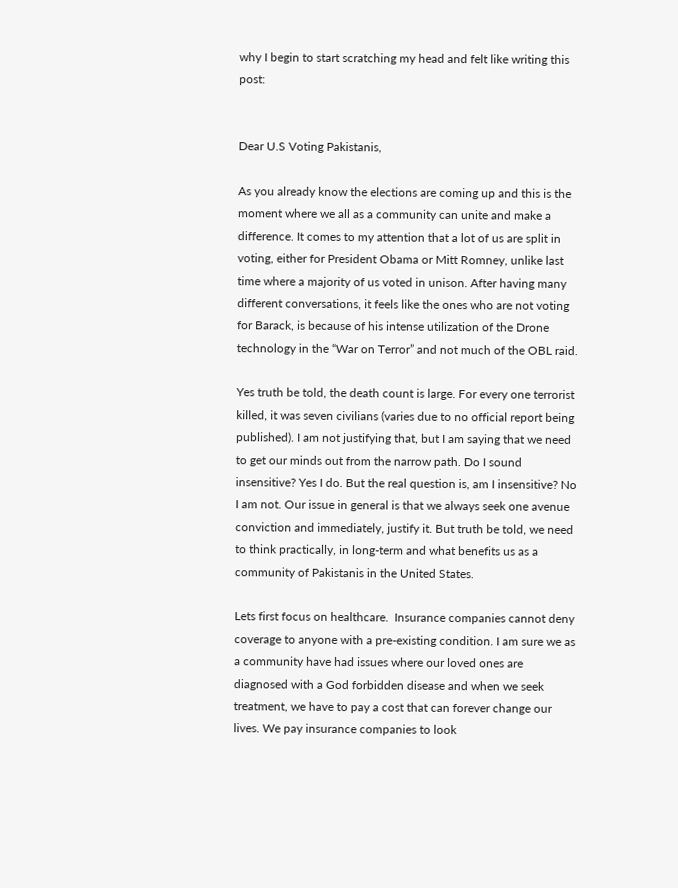why I begin to start scratching my head and felt like writing this post:


Dear U.S Voting Pakistanis,

As you already know the elections are coming up and this is the moment where we all as a community can unite and make a difference. It comes to my attention that a lot of us are split in voting, either for President Obama or Mitt Romney, unlike last time where a majority of us voted in unison. After having many different conversations, it feels like the ones who are not voting for Barack, is because of his intense utilization of the Drone technology in the “War on Terror” and not much of the OBL raid.

Yes truth be told, the death count is large. For every one terrorist killed, it was seven civilians (varies due to no official report being published). I am not justifying that, but I am saying that we need to get our minds out from the narrow path. Do I sound insensitive? Yes I do. But the real question is, am I insensitive? No I am not. Our issue in general is that we always seek one avenue conviction and immediately, justify it. But truth be told, we need to think practically, in long-term and what benefits us as a community of Pakistanis in the United States.

Lets first focus on healthcare.  Insurance companies cannot deny coverage to anyone with a pre-existing condition. I am sure we as a community have had issues where our loved ones are diagnosed with a God forbidden disease and when we seek treatment, we have to pay a cost that can forever change our lives. We pay insurance companies to look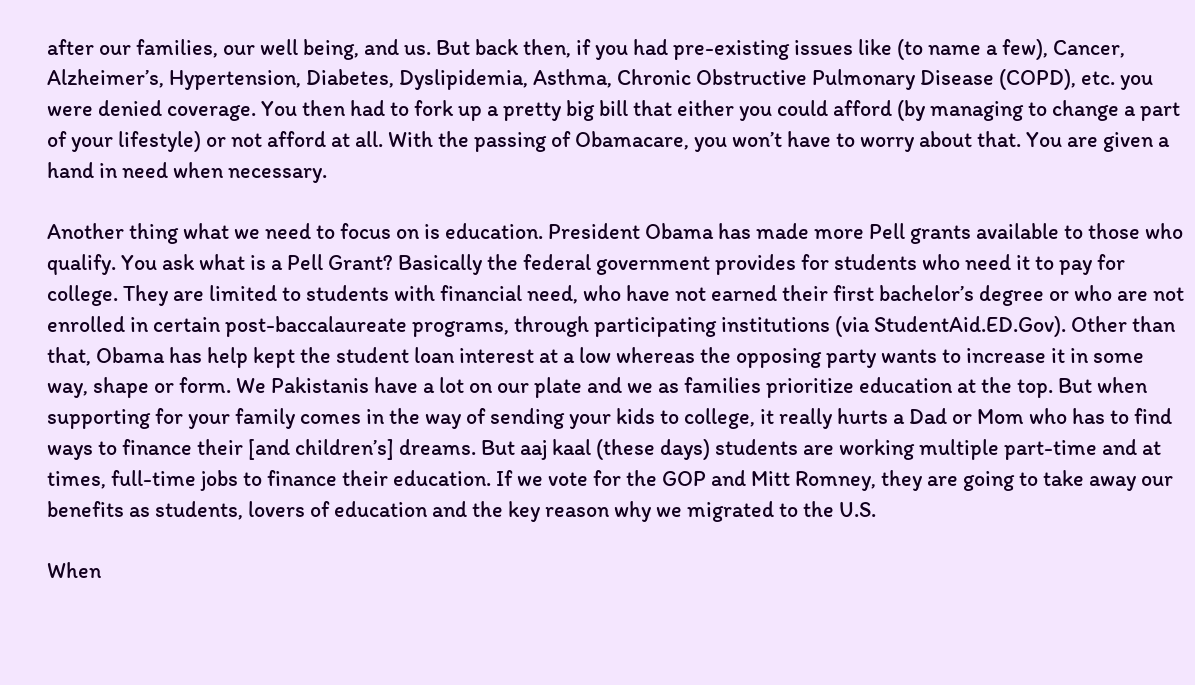after our families, our well being, and us. But back then, if you had pre-existing issues like (to name a few), Cancer, Alzheimer’s, Hypertension, Diabetes, Dyslipidemia, Asthma, Chronic Obstructive Pulmonary Disease (COPD), etc. you were denied coverage. You then had to fork up a pretty big bill that either you could afford (by managing to change a part of your lifestyle) or not afford at all. With the passing of Obamacare, you won’t have to worry about that. You are given a hand in need when necessary.

Another thing what we need to focus on is education. President Obama has made more Pell grants available to those who qualify. You ask what is a Pell Grant? Basically the federal government provides for students who need it to pay for college. They are limited to students with financial need, who have not earned their first bachelor’s degree or who are not enrolled in certain post-baccalaureate programs, through participating institutions (via StudentAid.ED.Gov). Other than that, Obama has help kept the student loan interest at a low whereas the opposing party wants to increase it in some way, shape or form. We Pakistanis have a lot on our plate and we as families prioritize education at the top. But when supporting for your family comes in the way of sending your kids to college, it really hurts a Dad or Mom who has to find ways to finance their [and children’s] dreams. But aaj kaal (these days) students are working multiple part-time and at times, full-time jobs to finance their education. If we vote for the GOP and Mitt Romney, they are going to take away our benefits as students, lovers of education and the key reason why we migrated to the U.S.

When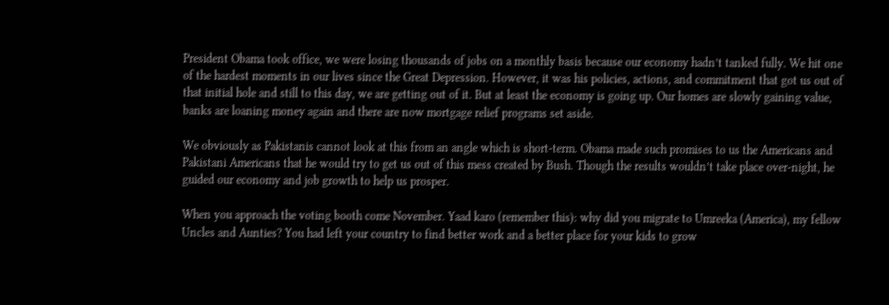President Obama took office, we were losing thousands of jobs on a monthly basis because our economy hadn’t tanked fully. We hit one of the hardest moments in our lives since the Great Depression. However, it was his policies, actions, and commitment that got us out of that initial hole and still to this day, we are getting out of it. But at least the economy is going up. Our homes are slowly gaining value, banks are loaning money again and there are now mortgage relief programs set aside.

We obviously as Pakistanis cannot look at this from an angle which is short-term. Obama made such promises to us the Americans and Pakistani Americans that he would try to get us out of this mess created by Bush. Though the results wouldn’t take place over-night, he guided our economy and job growth to help us prosper.

When you approach the voting booth come November. Yaad karo (remember this): why did you migrate to Umreeka (America), my fellow Uncles and Aunties? You had left your country to find better work and a better place for your kids to grow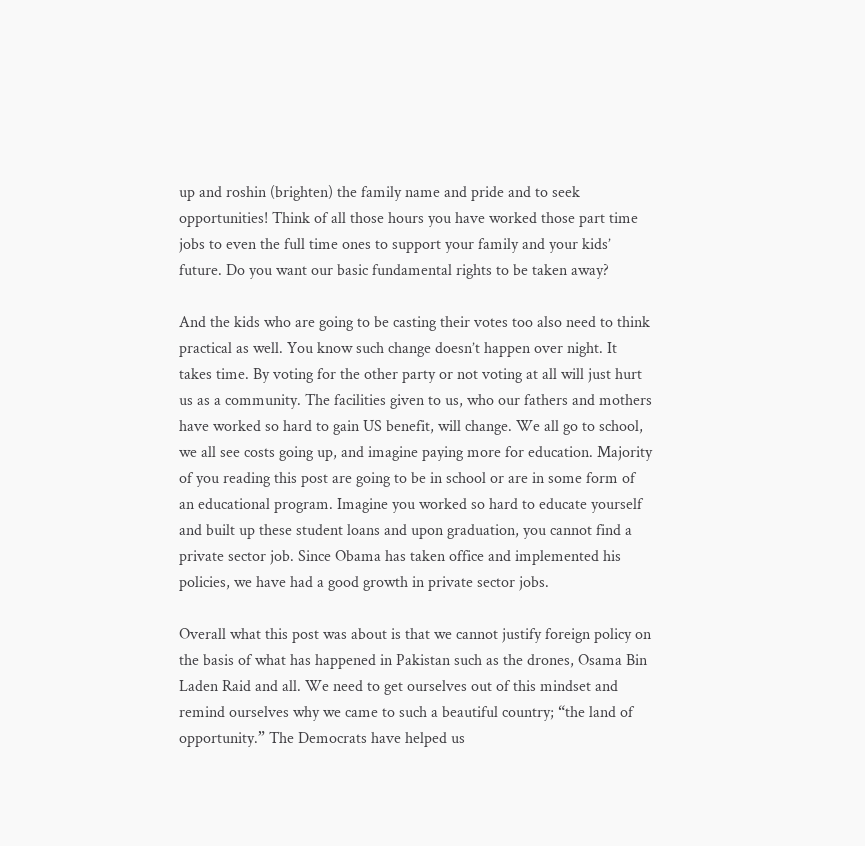up and roshin (brighten) the family name and pride and to seek opportunities! Think of all those hours you have worked those part time jobs to even the full time ones to support your family and your kids’ future. Do you want our basic fundamental rights to be taken away?

And the kids who are going to be casting their votes too also need to think practical as well. You know such change doesn’t happen over night. It takes time. By voting for the other party or not voting at all will just hurt us as a community. The facilities given to us, who our fathers and mothers have worked so hard to gain US benefit, will change. We all go to school, we all see costs going up, and imagine paying more for education. Majority of you reading this post are going to be in school or are in some form of an educational program. Imagine you worked so hard to educate yourself and built up these student loans and upon graduation, you cannot find a private sector job. Since Obama has taken office and implemented his policies, we have had a good growth in private sector jobs.

Overall what this post was about is that we cannot justify foreign policy on the basis of what has happened in Pakistan such as the drones, Osama Bin Laden Raid and all. We need to get ourselves out of this mindset and remind ourselves why we came to such a beautiful country; “the land of opportunity.” The Democrats have helped us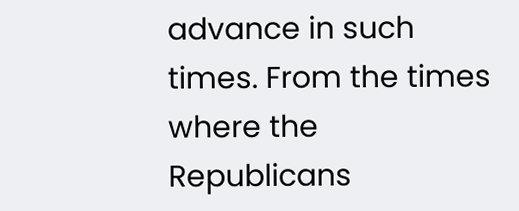advance in such times. From the times where the Republicans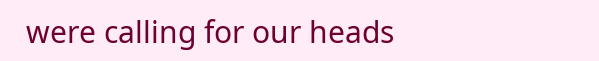were calling for our heads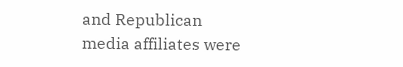and Republican media affiliates were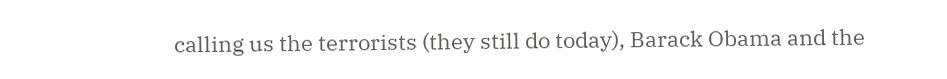calling us the terrorists (they still do today), Barack Obama and the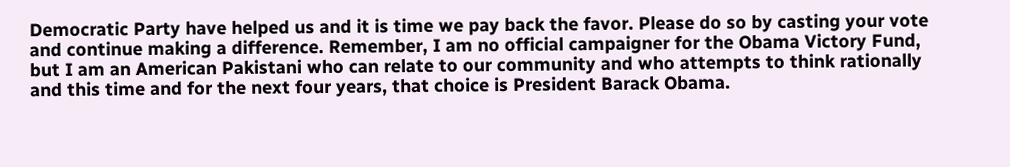Democratic Party have helped us and it is time we pay back the favor. Please do so by casting your vote and continue making a difference. Remember, I am no official campaigner for the Obama Victory Fund, but I am an American Pakistani who can relate to our community and who attempts to think rationally and this time and for the next four years, that choice is President Barack Obama.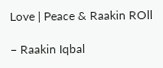Love | Peace & Raakin ROll

– Raakin Iqbal